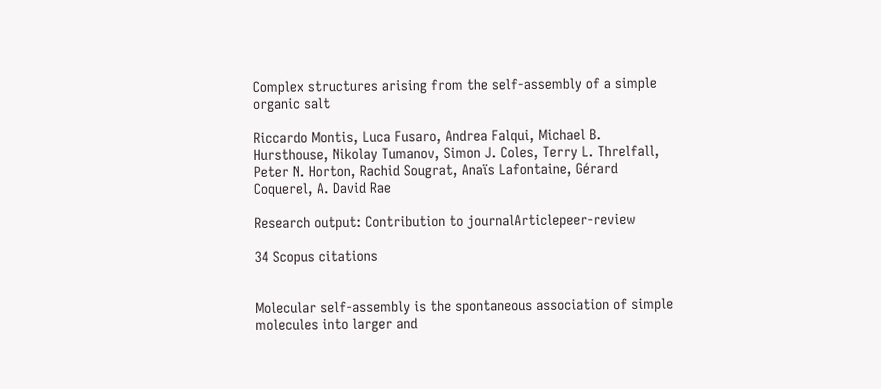Complex structures arising from the self-assembly of a simple organic salt

Riccardo Montis, Luca Fusaro, Andrea Falqui, Michael B. Hursthouse, Nikolay Tumanov, Simon J. Coles, Terry L. Threlfall, Peter N. Horton, Rachid Sougrat, Anaïs Lafontaine, Gérard Coquerel, A. David Rae

Research output: Contribution to journalArticlepeer-review

34 Scopus citations


Molecular self-assembly is the spontaneous association of simple molecules into larger and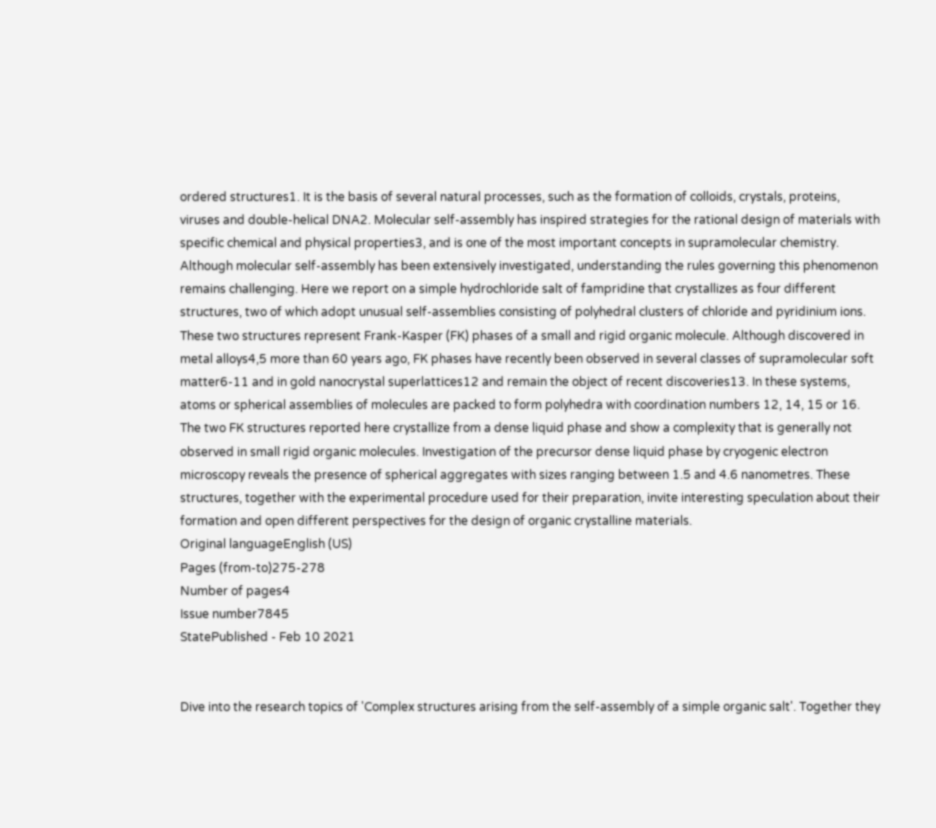ordered structures1. It is the basis of several natural processes, such as the formation of colloids, crystals, proteins, viruses and double-helical DNA2. Molecular self-assembly has inspired strategies for the rational design of materials with specific chemical and physical properties3, and is one of the most important concepts in supramolecular chemistry. Although molecular self-assembly has been extensively investigated, understanding the rules governing this phenomenon remains challenging. Here we report on a simple hydrochloride salt of fampridine that crystallizes as four different structures, two of which adopt unusual self-assemblies consisting of polyhedral clusters of chloride and pyridinium ions. These two structures represent Frank-Kasper (FK) phases of a small and rigid organic molecule. Although discovered in metal alloys4,5 more than 60 years ago, FK phases have recently been observed in several classes of supramolecular soft matter6-11 and in gold nanocrystal superlattices12 and remain the object of recent discoveries13. In these systems, atoms or spherical assemblies of molecules are packed to form polyhedra with coordination numbers 12, 14, 15 or 16. The two FK structures reported here crystallize from a dense liquid phase and show a complexity that is generally not observed in small rigid organic molecules. Investigation of the precursor dense liquid phase by cryogenic electron microscopy reveals the presence of spherical aggregates with sizes ranging between 1.5 and 4.6 nanometres. These structures, together with the experimental procedure used for their preparation, invite interesting speculation about their formation and open different perspectives for the design of organic crystalline materials.
Original languageEnglish (US)
Pages (from-to)275-278
Number of pages4
Issue number7845
StatePublished - Feb 10 2021


Dive into the research topics of 'Complex structures arising from the self-assembly of a simple organic salt'. Together they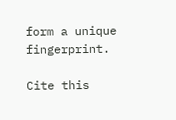form a unique fingerprint.

Cite this